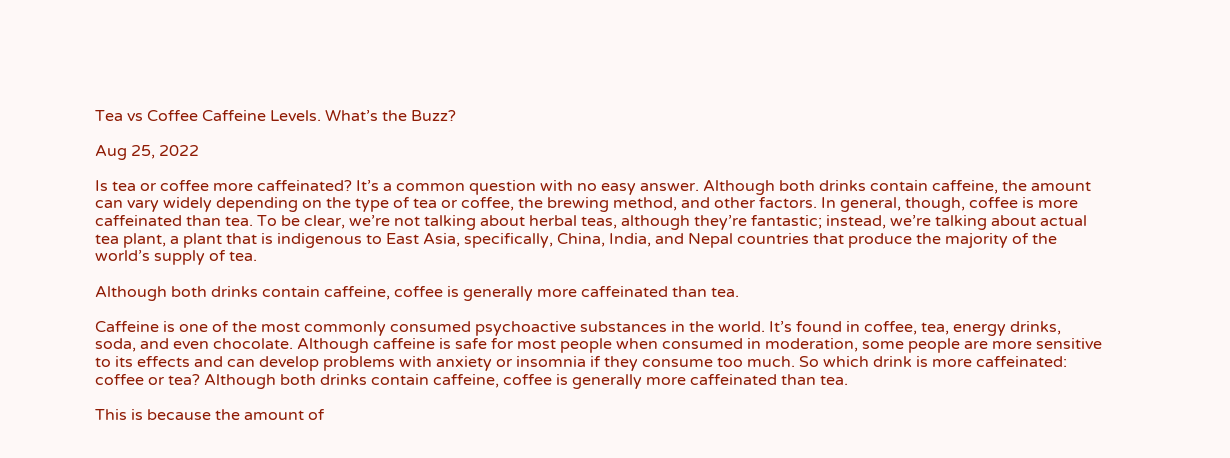Tea vs Coffee Caffeine Levels. What’s the Buzz?

Aug 25, 2022

Is tea or coffee more caffeinated? It’s a common question with no easy answer. Although both drinks contain caffeine, the amount can vary widely depending on the type of tea or coffee, the brewing method, and other factors. In general, though, coffee is more caffeinated than tea. To be clear, we’re not talking about herbal teas, although they’re fantastic; instead, we’re talking about actual tea plant, a plant that is indigenous to East Asia, specifically, China, India, and Nepal countries that produce the majority of the world’s supply of tea.

Although both drinks contain caffeine, coffee is generally more caffeinated than tea.

Caffeine is one of the most commonly consumed psychoactive substances in the world. It’s found in coffee, tea, energy drinks, soda, and even chocolate. Although caffeine is safe for most people when consumed in moderation, some people are more sensitive to its effects and can develop problems with anxiety or insomnia if they consume too much. So which drink is more caffeinated: coffee or tea? Although both drinks contain caffeine, coffee is generally more caffeinated than tea.

This is because the amount of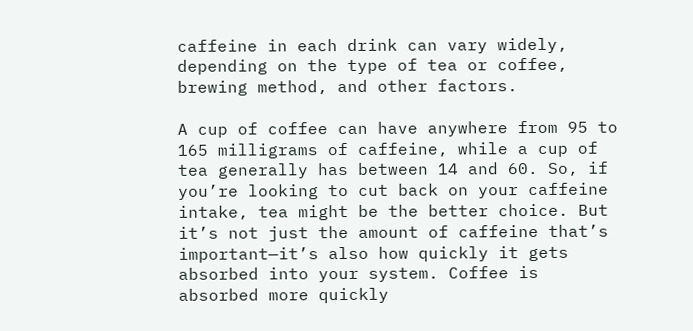caffeine in each drink can vary widely, depending on the type of tea or coffee, brewing method, and other factors.

A cup of coffee can have anywhere from 95 to 165 milligrams of caffeine, while a cup of tea generally has between 14 and 60. So, if you’re looking to cut back on your caffeine intake, tea might be the better choice. But it’s not just the amount of caffeine that’s important—it’s also how quickly it gets absorbed into your system. Coffee is absorbed more quickly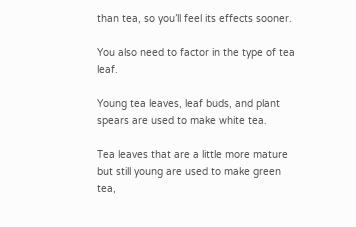than tea, so you’ll feel its effects sooner.

You also need to factor in the type of tea leaf.

Young tea leaves, leaf buds, and plant spears are used to make white tea.

Tea leaves that are a little more mature but still young are used to make green tea,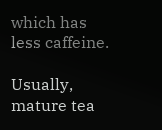which has less caffeine.

Usually, mature tea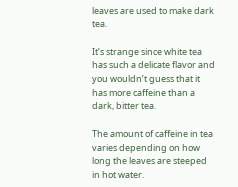leaves are used to make dark tea.

It’s strange since white tea has such a delicate flavor and you wouldn’t guess that it has more caffeine than a dark, bitter tea.

The amount of caffeine in tea varies depending on how long the leaves are steeped in hot water.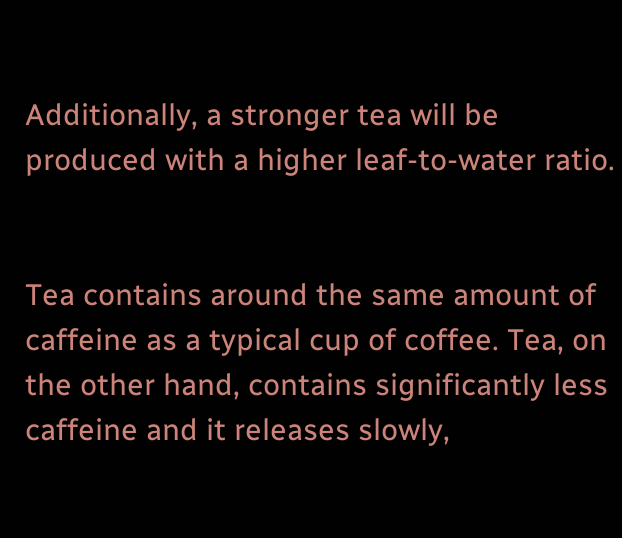Additionally, a stronger tea will be produced with a higher leaf-to-water ratio.


Tea contains around the same amount of caffeine as a typical cup of coffee. Tea, on the other hand, contains significantly less caffeine and it releases slowly,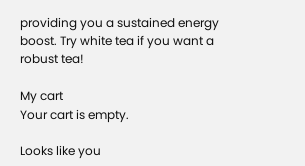providing you a sustained energy boost. Try white tea if you want a robust tea!

My cart
Your cart is empty.

Looks like you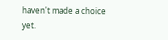haven't made a choice yet.